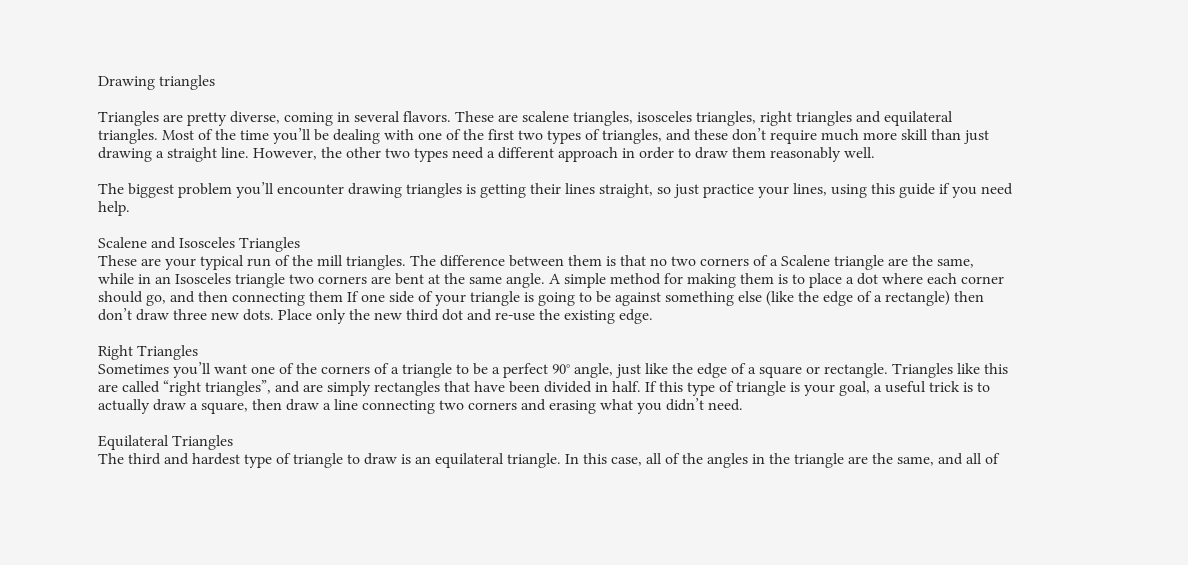Drawing triangles

Triangles are pretty diverse, coming in several flavors. These are scalene triangles, isosceles triangles, right triangles and equilateral triangles. Most of the time you’ll be dealing with one of the first two types of triangles, and these don’t require much more skill than just drawing a straight line. However, the other two types need a different approach in order to draw them reasonably well.

The biggest problem you’ll encounter drawing triangles is getting their lines straight, so just practice your lines, using this guide if you need help.

Scalene and Isosceles Triangles
These are your typical run of the mill triangles. The difference between them is that no two corners of a Scalene triangle are the same, while in an Isosceles triangle two corners are bent at the same angle. A simple method for making them is to place a dot where each corner should go, and then connecting them If one side of your triangle is going to be against something else (like the edge of a rectangle) then don’t draw three new dots. Place only the new third dot and re-use the existing edge.

Right Triangles
Sometimes you’ll want one of the corners of a triangle to be a perfect 90° angle, just like the edge of a square or rectangle. Triangles like this are called “right triangles”, and are simply rectangles that have been divided in half. If this type of triangle is your goal, a useful trick is to actually draw a square, then draw a line connecting two corners and erasing what you didn’t need.

Equilateral Triangles
The third and hardest type of triangle to draw is an equilateral triangle. In this case, all of the angles in the triangle are the same, and all of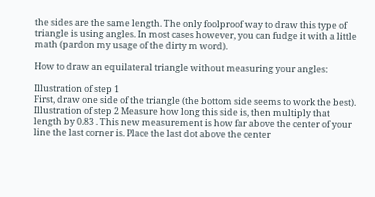the sides are the same length. The only foolproof way to draw this type of triangle is using angles. In most cases however, you can fudge it with a little math (pardon my usage of the dirty m word).

How to draw an equilateral triangle without measuring your angles:

Illustration of step 1
First, draw one side of the triangle (the bottom side seems to work the best).
Illustration of step 2 Measure how long this side is, then multiply that length by 0.83 . This new measurement is how far above the center of your line the last corner is. Place the last dot above the center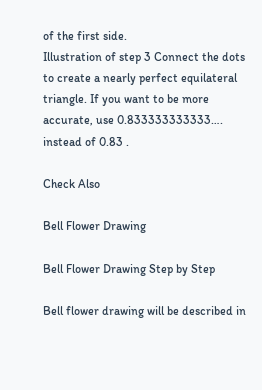of the first side.
Illustration of step 3 Connect the dots to create a nearly perfect equilateral triangle. If you want to be more accurate, use 0.833333333333…. instead of 0.83 .

Check Also

Bell Flower Drawing

Bell Flower Drawing Step by Step

Bell flower drawing will be described in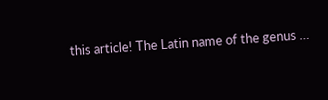this article! The Latin name of the genus …